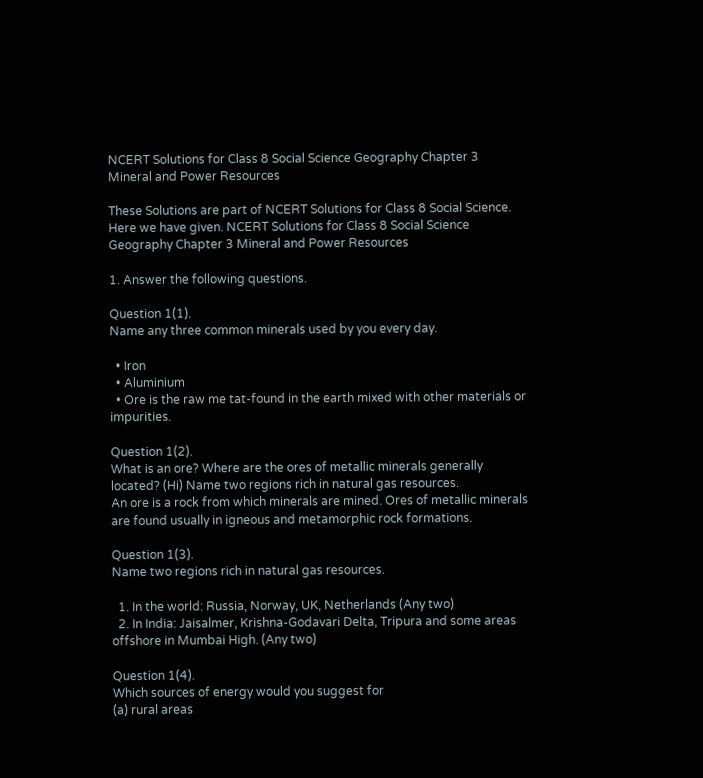NCERT Solutions for Class 8 Social Science Geography Chapter 3 Mineral and Power Resources

These Solutions are part of NCERT Solutions for Class 8 Social Science. Here we have given. NCERT Solutions for Class 8 Social Science Geography Chapter 3 Mineral and Power Resources

1. Answer the following questions.

Question 1(1).
Name any three common minerals used by you every day.

  • Iron
  • Aluminium
  • Ore is the raw me tat-found in the earth mixed with other materials or impurities.

Question 1(2).
What is an ore? Where are the ores of metallic minerals generally located? (Hi) Name two regions rich in natural gas resources.
An ore is a rock from which minerals are mined. Ores of metallic minerals are found usually in igneous and metamorphic rock formations.

Question 1(3).
Name two regions rich in natural gas resources.

  1. In the world: Russia, Norway, UK, Netherlands (Any two)
  2. In India: Jaisalmer, Krishna-Godavari Delta, Tripura and some areas offshore in Mumbai High. (Any two)

Question 1(4).
Which sources of energy would you suggest for
(a) rural areas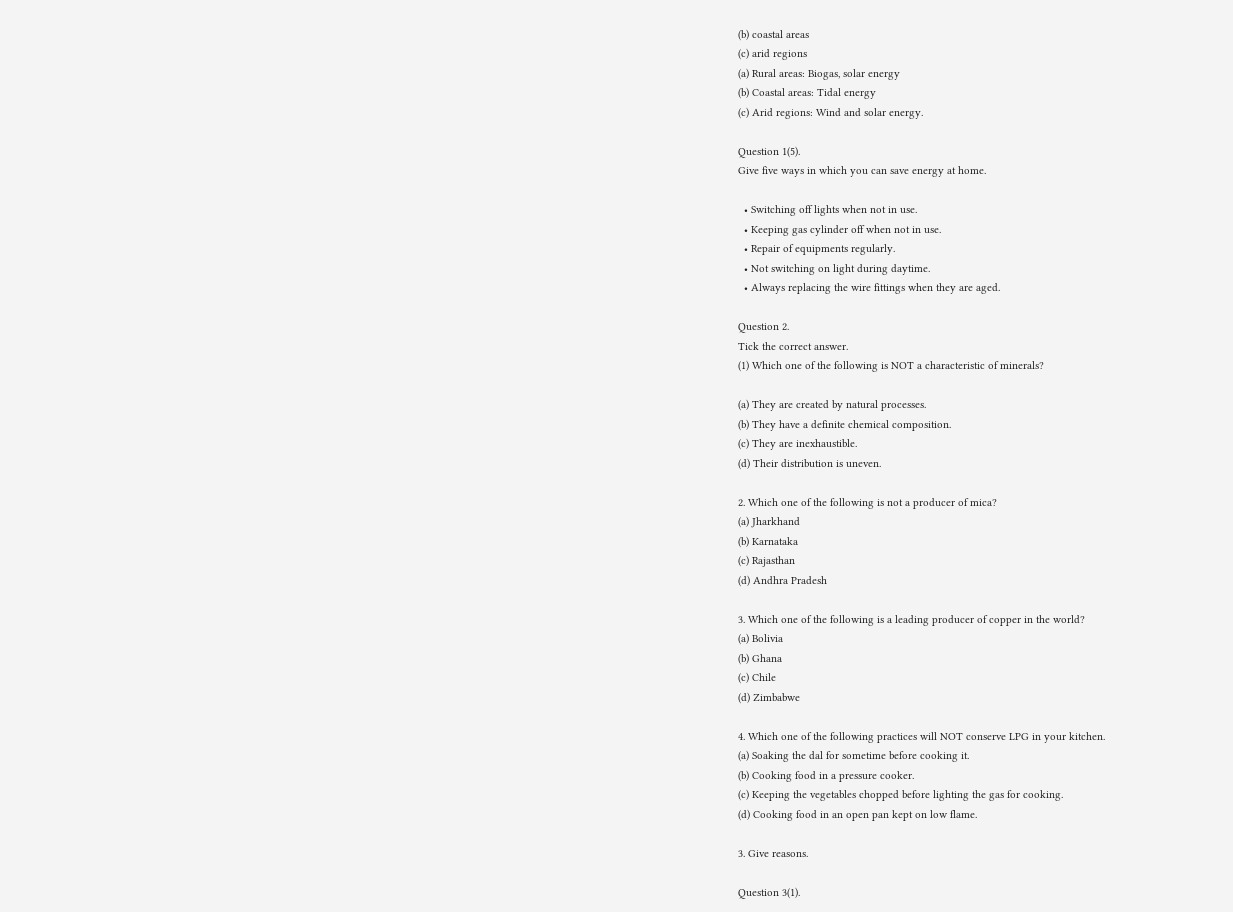(b) coastal areas
(c) arid regions
(a) Rural areas: Biogas, solar energy
(b) Coastal areas: Tidal energy
(c) Arid regions: Wind and solar energy.

Question 1(5).
Give five ways in which you can save energy at home.

  • Switching off lights when not in use.
  • Keeping gas cylinder off when not in use.
  • Repair of equipments regularly.
  • Not switching on light during daytime.
  • Always replacing the wire fittings when they are aged.

Question 2.
Tick the correct answer.
(1) Which one of the following is NOT a characteristic of minerals?

(a) They are created by natural processes.
(b) They have a definite chemical composition.
(c) They are inexhaustible.
(d) Their distribution is uneven.

2. Which one of the following is not a producer of mica?
(a) Jharkhand
(b) Karnataka
(c) Rajasthan
(d) Andhra Pradesh

3. Which one of the following is a leading producer of copper in the world?
(a) Bolivia
(b) Ghana
(c) Chile
(d) Zimbabwe

4. Which one of the following practices will NOT conserve LPG in your kitchen.
(a) Soaking the dal for sometime before cooking it.
(b) Cooking food in a pressure cooker.
(c) Keeping the vegetables chopped before lighting the gas for cooking.
(d) Cooking food in an open pan kept on low flame.

3. Give reasons.

Question 3(1).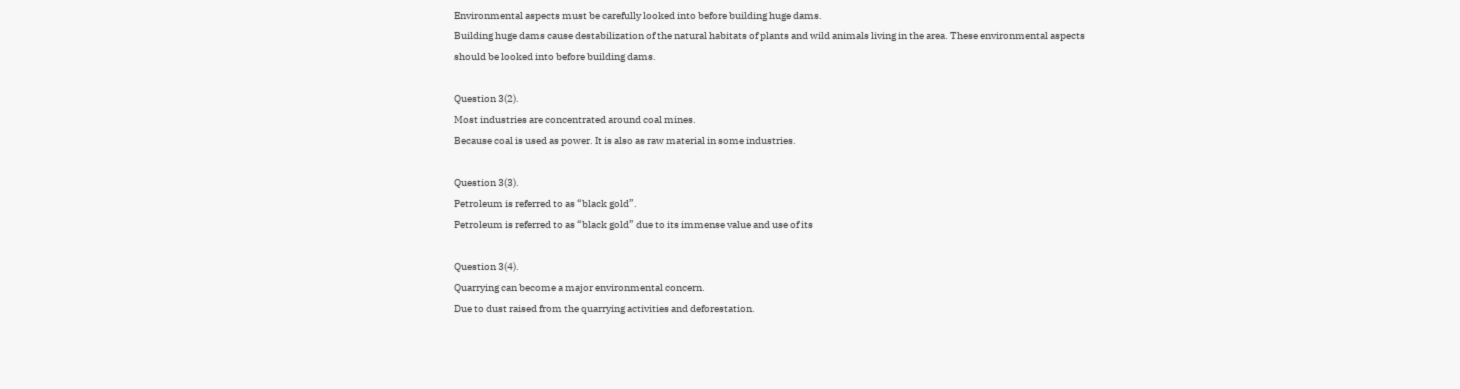Environmental aspects must be carefully looked into before building huge dams.
Building huge dams cause destabilization of the natural habitats of plants and wild animals living in the area. These environmental aspects should be looked into before building dams.

Question 3(2).
Most industries are concentrated around coal mines.
Because coal is used as power. It is also as raw material in some industries.

Question 3(3).
Petroleum is referred to as “black gold”.
Petroleum is referred to as “black gold” due to its immense value and use of its

Question 3(4).
Quarrying can become a major environmental concern.
Due to dust raised from the quarrying activities and deforestation.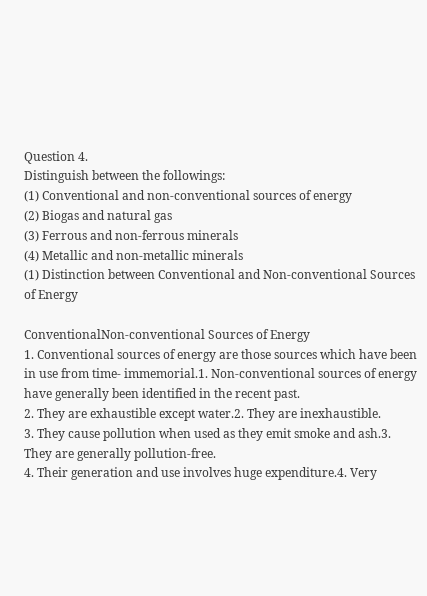Question 4.
Distinguish between the followings:
(1) Conventional and non-conventional sources of energy
(2) Biogas and natural gas
(3) Ferrous and non-ferrous minerals
(4) Metallic and non-metallic minerals
(1) Distinction between Conventional and Non-conventional Sources of Energy

ConventionalNon-conventional Sources of Energy
1. Conventional sources of energy are those sources which have been in use from time- immemorial.1. Non-conventional sources of energy have generally been identified in the recent past.
2. They are exhaustible except water.2. They are inexhaustible.
3. They cause pollution when used as they emit smoke and ash.3. They are generally pollution-free.
4. Their generation and use involves huge expenditure.4. Very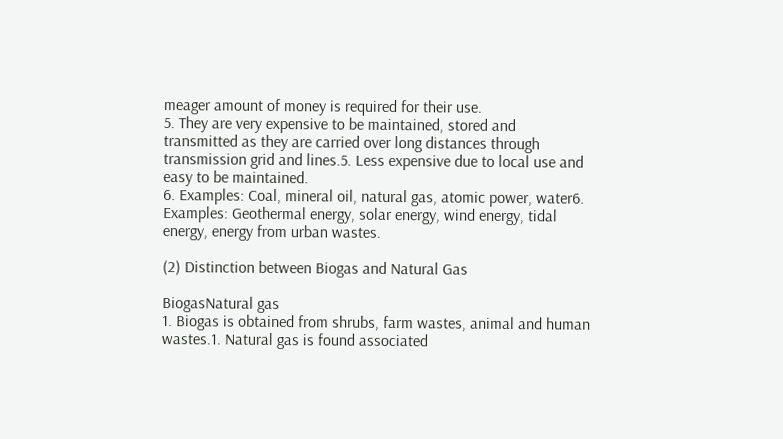meager amount of money is required for their use.
5. They are very expensive to be maintained, stored and transmitted as they are carried over long distances through transmission grid and lines.5. Less expensive due to local use and easy to be maintained.
6. Examples: Coal, mineral oil, natural gas, atomic power, water6. Examples: Geothermal energy, solar energy, wind energy, tidal energy, energy from urban wastes.

(2) Distinction between Biogas and Natural Gas

BiogasNatural gas
1. Biogas is obtained from shrubs, farm wastes, animal and human wastes.1. Natural gas is found associated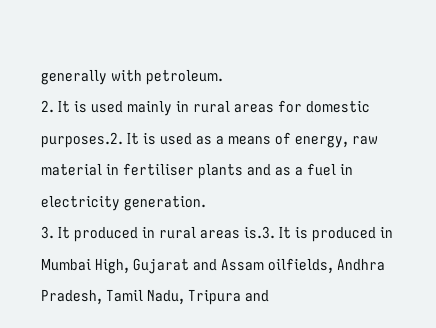generally with petroleum.
2. It is used mainly in rural areas for domestic purposes.2. It is used as a means of energy, raw material in fertiliser plants and as a fuel in electricity generation.
3. It produced in rural areas is.3. It is produced in Mumbai High, Gujarat and Assam oilfields, Andhra Pradesh, Tamil Nadu, Tripura and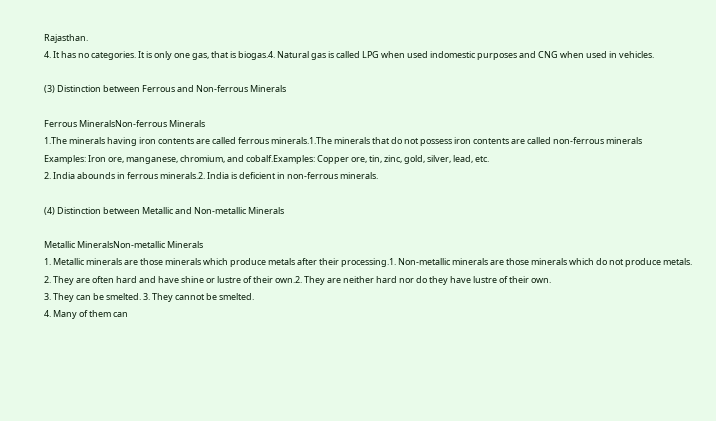Rajasthan.
4. It has no categories. It is only one gas, that is biogas.4. Natural gas is called LPG when used indomestic purposes and CNG when used in vehicles.

(3) Distinction between Ferrous and Non-ferrous Minerals

Ferrous MineralsNon-ferrous Minerals
1.The minerals having iron contents are called ferrous minerals.1.The minerals that do not possess iron contents are called non-ferrous minerals
Examples: Iron ore, manganese, chromium, and cobalf.Examples: Copper ore, tin, zinc, gold, silver, lead, etc.
2. India abounds in ferrous minerals.2. India is deficient in non-ferrous minerals.

(4) Distinction between Metallic and Non-metallic Minerals

Metallic MineralsNon-metallic Minerals
1. Metallic minerals are those minerals which produce metals after their processing.1. Non-metallic minerals are those minerals which do not produce metals.
2. They are often hard and have shine or lustre of their own.2. They are neither hard nor do they have lustre of their own.
3. They can be smelted. 3. They cannot be smelted.
4. Many of them can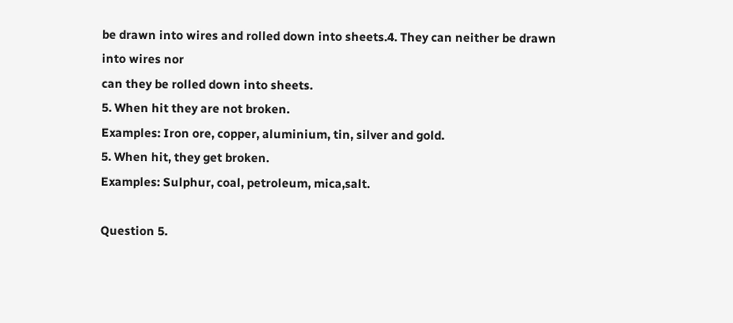be drawn into wires and rolled down into sheets.4. They can neither be drawn into wires nor
can they be rolled down into sheets.
5. When hit they are not broken.
Examples: Iron ore, copper, aluminium, tin, silver and gold.
5. When hit, they get broken.
Examples: Sulphur, coal, petroleum, mica,salt.

Question 5.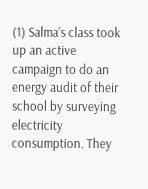(1) Salma’s class took up an active campaign to do an energy audit of their school by surveying electricity consumption. They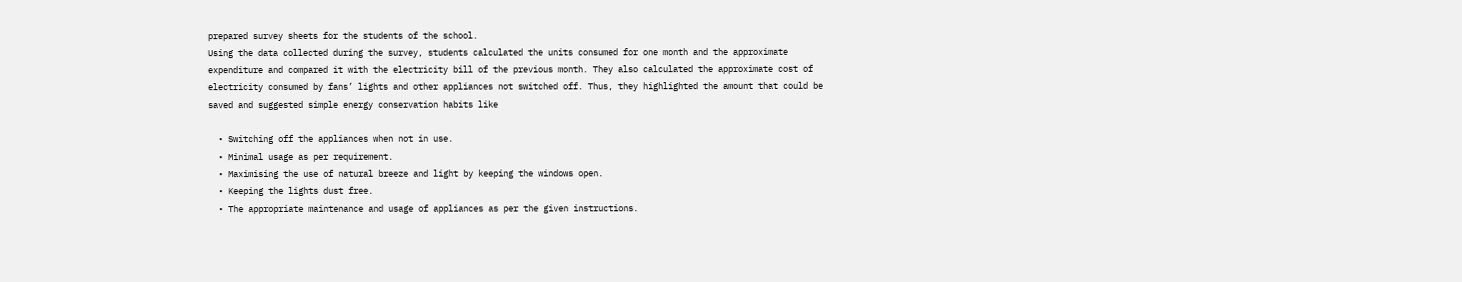prepared survey sheets for the students of the school.
Using the data collected during the survey, students calculated the units consumed for one month and the approximate expenditure and compared it with the electricity bill of the previous month. They also calculated the approximate cost of electricity consumed by fans’ lights and other appliances not switched off. Thus, they highlighted the amount that could be saved and suggested simple energy conservation habits like

  • Switching off the appliances when not in use.
  • Minimal usage as per requirement.
  • Maximising the use of natural breeze and light by keeping the windows open.
  • Keeping the lights dust free.
  • The appropriate maintenance and usage of appliances as per the given instructions.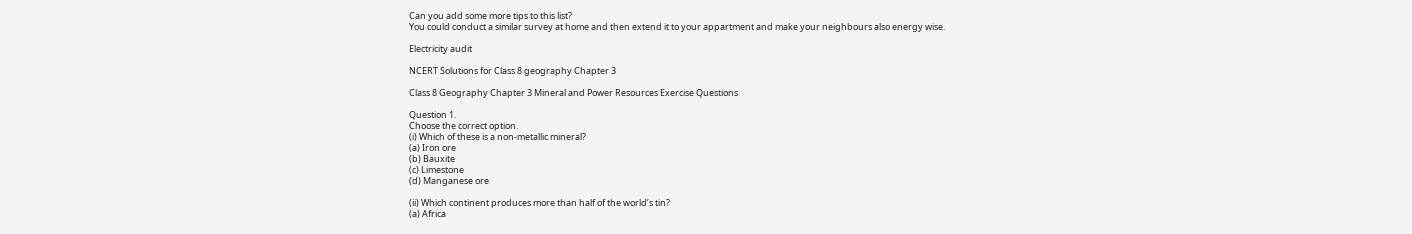Can you add some more tips to this list?
You could conduct a similar survey at home and then extend it to your appartment and make your neighbours also energy wise.

Electricity audit

NCERT Solutions for Class 8 geography Chapter 3

Class 8 Geography Chapter 3 Mineral and Power Resources Exercise Questions

Question 1.
Choose the correct option.
(i) Which of these is a non-metallic mineral?
(a) Iron ore
(b) Bauxite
(c) Limestone
(d) Manganese ore

(ii) Which continent produces more than half of the world’s tin?
(a) Africa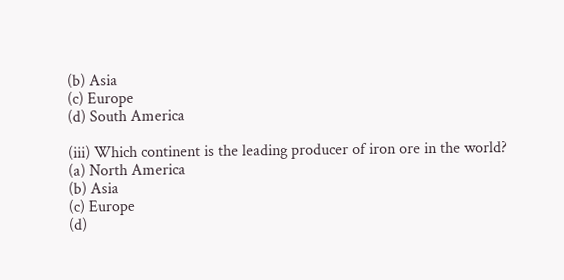(b) Asia
(c) Europe
(d) South America

(iii) Which continent is the leading producer of iron ore in the world?
(a) North America
(b) Asia
(c) Europe
(d)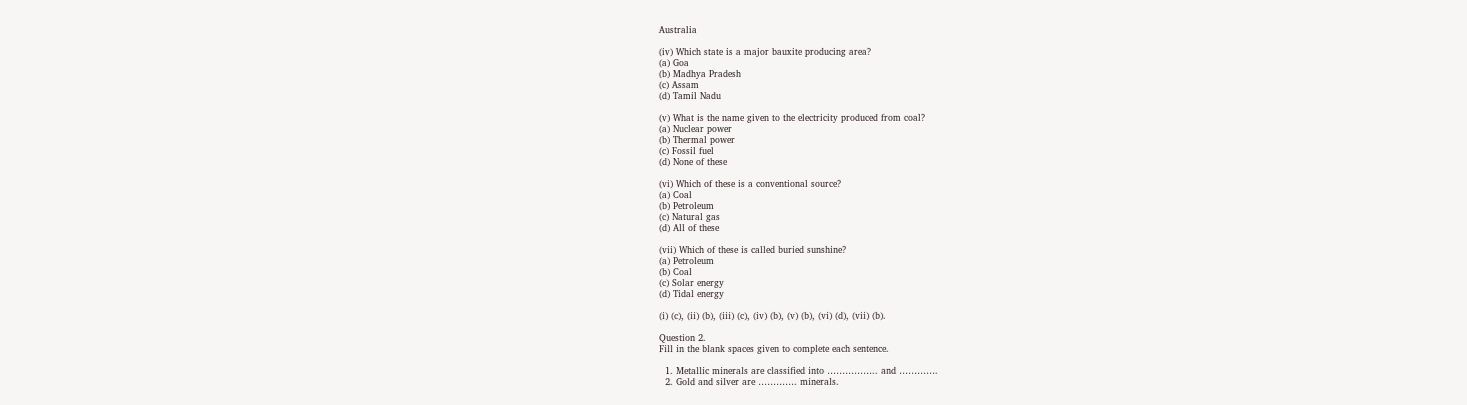Australia

(iv) Which state is a major bauxite producing area?
(a) Goa
(b) Madhya Pradesh
(c) Assam
(d) Tamil Nadu

(v) What is the name given to the electricity produced from coal?
(a) Nuclear power
(b) Thermal power
(c) Fossil fuel
(d) None of these

(vi) Which of these is a conventional source?
(a) Coal
(b) Petroleum
(c) Natural gas
(d) All of these

(vii) Which of these is called buried sunshine?
(a) Petroleum
(b) Coal
(c) Solar energy
(d) Tidal energy

(i) (c), (ii) (b), (iii) (c), (iv) (b), (v) (b), (vi) (d), (vii) (b).

Question 2.
Fill in the blank spaces given to complete each sentence.

  1. Metallic minerals are classified into …………….. and ………….
  2. Gold and silver are …………. minerals.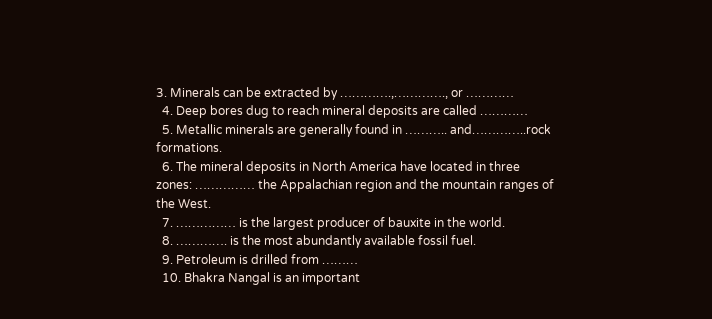3. Minerals can be extracted by ………….,…………., or …………
  4. Deep bores dug to reach mineral deposits are called …………
  5. Metallic minerals are generally found in ……….. and…………..rock formations.
  6. The mineral deposits in North America have located in three zones: …………… the Appalachian region and the mountain ranges of the West.
  7. …………… is the largest producer of bauxite in the world.
  8. …………. is the most abundantly available fossil fuel.
  9. Petroleum is drilled from ………
  10. Bhakra Nangal is an important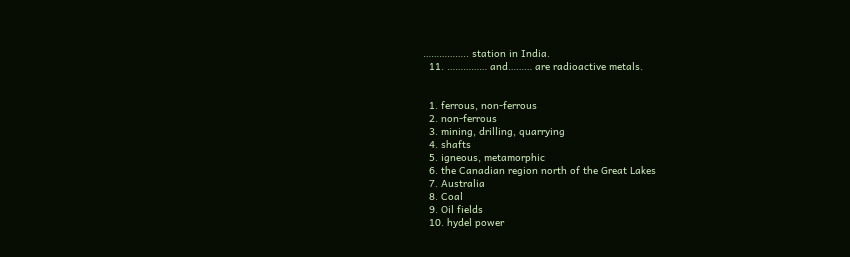…………….. station in India.
  11. …………… and……… are radioactive metals.


  1. ferrous, non-ferrous
  2. non-ferrous
  3. mining, drilling, quarrying
  4. shafts
  5. igneous, metamorphic
  6. the Canadian region north of the Great Lakes
  7. Australia
  8. Coal
  9. Oil fields
  10. hydel power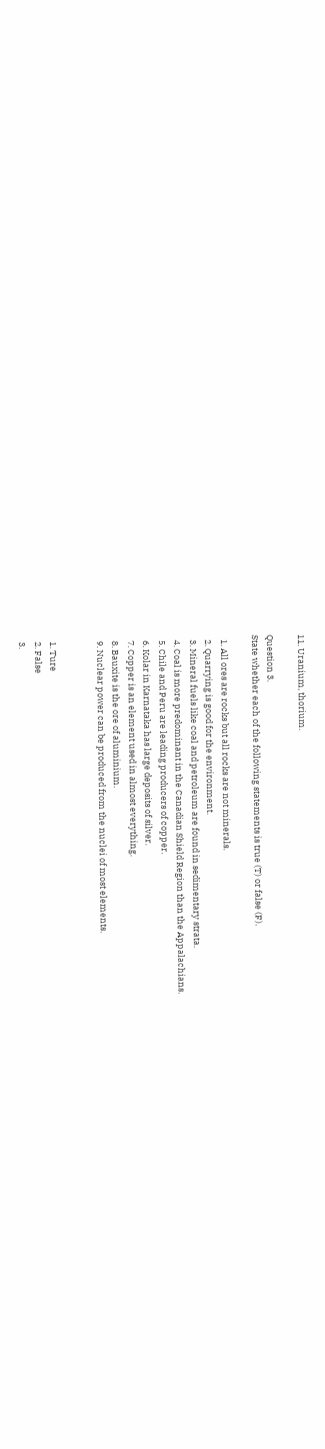11. Uranium, thorium.

Question 3.
State whether each of the following statements is true (T) or false (F).

  1. All ores are rocks but all rocks are not minerals.
  2. Quarrying is good for the environment.
  3. Mineral fuels like coal and petroleum are found in sedimentary strata.
  4. Coal is more predominant in the Canadian Shield Region than the Appalachians.
  5. Chile and Peru are leading producers of copper.
  6. Kolar in Karnataka has large deposits of silver.
  7. Copper is an element used in almost everything.
  8. Bauxite is the ore of aluminium.
  9. Nuclear power can be produced from the nuclei of most elements.


  1. Ture
  2. False
  3.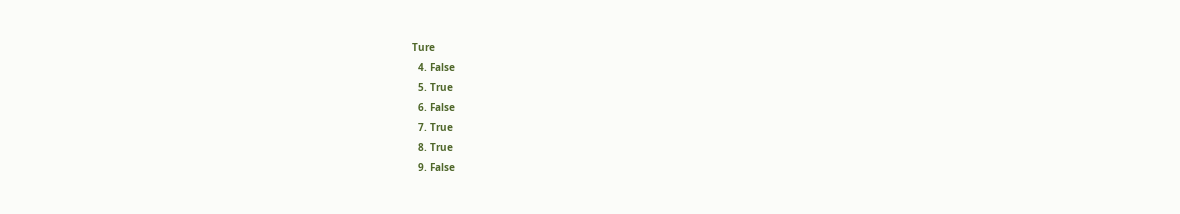Ture
  4. False
  5. True
  6. False
  7. True
  8. True
  9. False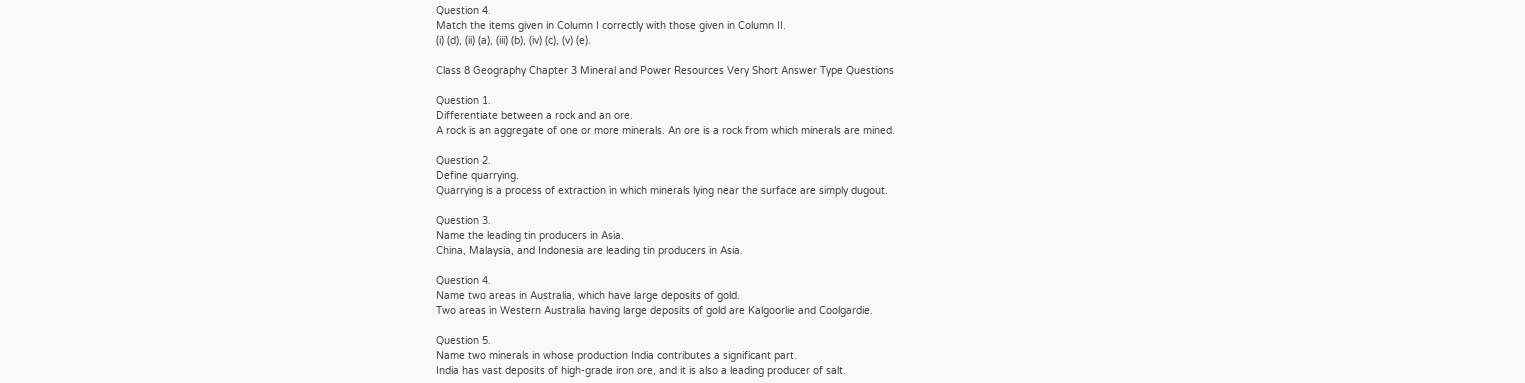Question 4.
Match the items given in Column I correctly with those given in Column II.
(i) (d), (ii) (a), (iii) (b), (iv) (c), (v) (e).

Class 8 Geography Chapter 3 Mineral and Power Resources Very Short Answer Type Questions

Question 1.
Differentiate between a rock and an ore.
A rock is an aggregate of one or more minerals. An ore is a rock from which minerals are mined.

Question 2.
Define quarrying.
Quarrying is a process of extraction in which minerals lying near the surface are simply dugout.

Question 3.
Name the leading tin producers in Asia.
China, Malaysia, and Indonesia are leading tin producers in Asia.

Question 4.
Name two areas in Australia, which have large deposits of gold.
Two areas in Western Australia having large deposits of gold are Kalgoorlie and Coolgardie.

Question 5.
Name two minerals in whose production India contributes a significant part.
India has vast deposits of high-grade iron ore, and it is also a leading producer of salt.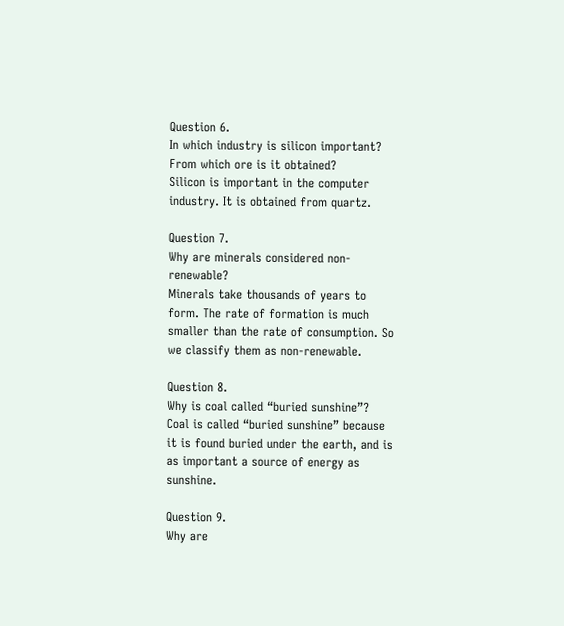Question 6.
In which industry is silicon important? From which ore is it obtained?
Silicon is important in the computer industry. It is obtained from quartz.

Question 7.
Why are minerals considered non-renewable?
Minerals take thousands of years to form. The rate of formation is much smaller than the rate of consumption. So we classify them as non-renewable.

Question 8.
Why is coal called “buried sunshine”?
Coal is called “buried sunshine” because it is found buried under the earth, and is as important a source of energy as sunshine.

Question 9.
Why are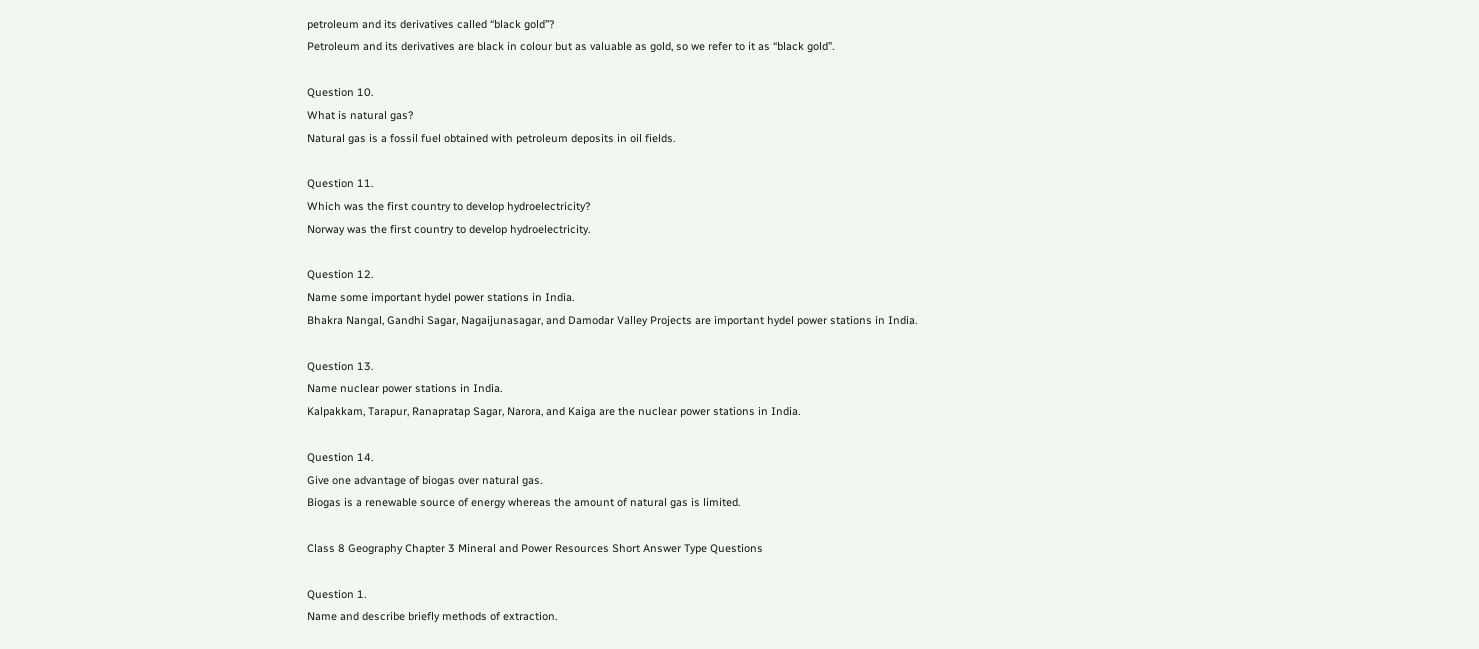petroleum and its derivatives called “black gold”?
Petroleum and its derivatives are black in colour but as valuable as gold, so we refer to it as “black gold”.

Question 10.
What is natural gas?
Natural gas is a fossil fuel obtained with petroleum deposits in oil fields.

Question 11.
Which was the first country to develop hydroelectricity?
Norway was the first country to develop hydroelectricity.

Question 12.
Name some important hydel power stations in India.
Bhakra Nangal, Gandhi Sagar, Nagaijunasagar, and Damodar Valley Projects are important hydel power stations in India.

Question 13.
Name nuclear power stations in India.
Kalpakkam, Tarapur, Ranapratap Sagar, Narora, and Kaiga are the nuclear power stations in India.

Question 14.
Give one advantage of biogas over natural gas.
Biogas is a renewable source of energy whereas the amount of natural gas is limited.

Class 8 Geography Chapter 3 Mineral and Power Resources Short Answer Type Questions

Question 1.
Name and describe briefly methods of extraction.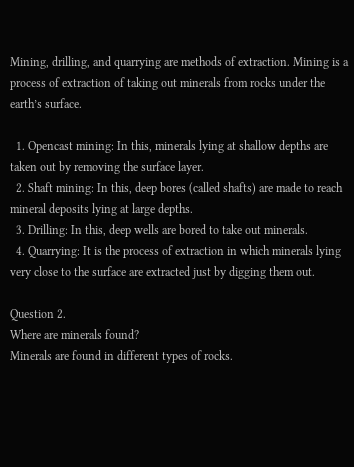Mining, drilling, and quarrying are methods of extraction. Mining is a process of extraction of taking out minerals from rocks under the earth’s surface.

  1. Opencast mining: In this, minerals lying at shallow depths are taken out by removing the surface layer.
  2. Shaft mining: In this, deep bores (called shafts) are made to reach mineral deposits lying at large depths.
  3. Drilling: In this, deep wells are bored to take out minerals.
  4. Quarrying: It is the process of extraction in which minerals lying very close to the surface are extracted just by digging them out.

Question 2.
Where are minerals found?
Minerals are found in different types of rocks.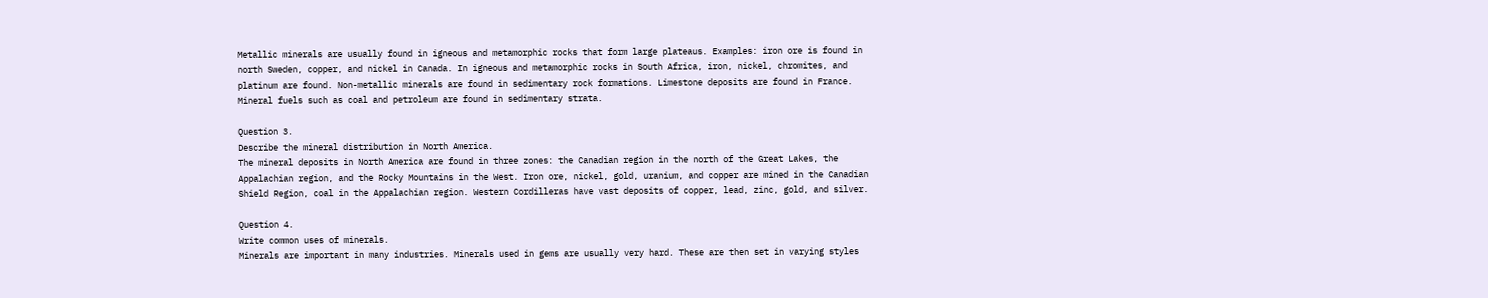Metallic minerals are usually found in igneous and metamorphic rocks that form large plateaus. Examples: iron ore is found in north Sweden, copper, and nickel in Canada. In igneous and metamorphic rocks in South Africa, iron, nickel, chromites, and platinum are found. Non-metallic minerals are found in sedimentary rock formations. Limestone deposits are found in France. Mineral fuels such as coal and petroleum are found in sedimentary strata.

Question 3.
Describe the mineral distribution in North America.
The mineral deposits in North America are found in three zones: the Canadian region in the north of the Great Lakes, the Appalachian region, and the Rocky Mountains in the West. Iron ore, nickel, gold, uranium, and copper are mined in the Canadian Shield Region, coal in the Appalachian region. Western Cordilleras have vast deposits of copper, lead, zinc, gold, and silver.

Question 4.
Write common uses of minerals.
Minerals are important in many industries. Minerals used in gems are usually very hard. These are then set in varying styles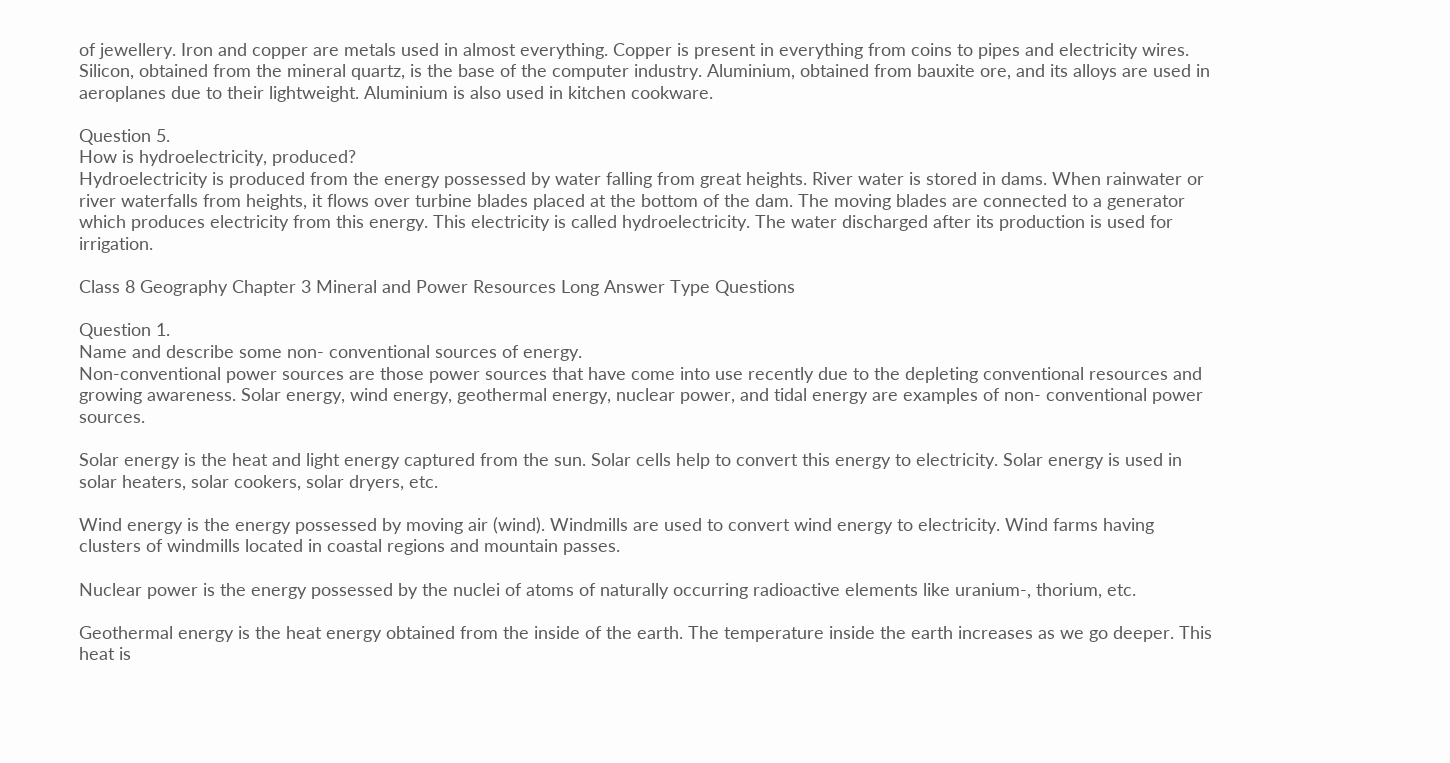of jewellery. Iron and copper are metals used in almost everything. Copper is present in everything from coins to pipes and electricity wires. Silicon, obtained from the mineral quartz, is the base of the computer industry. Aluminium, obtained from bauxite ore, and its alloys are used in aeroplanes due to their lightweight. Aluminium is also used in kitchen cookware.

Question 5.
How is hydroelectricity, produced?
Hydroelectricity is produced from the energy possessed by water falling from great heights. River water is stored in dams. When rainwater or river waterfalls from heights, it flows over turbine blades placed at the bottom of the dam. The moving blades are connected to a generator which produces electricity from this energy. This electricity is called hydroelectricity. The water discharged after its production is used for irrigation.

Class 8 Geography Chapter 3 Mineral and Power Resources Long Answer Type Questions

Question 1.
Name and describe some non- conventional sources of energy.
Non-conventional power sources are those power sources that have come into use recently due to the depleting conventional resources and growing awareness. Solar energy, wind energy, geothermal energy, nuclear power, and tidal energy are examples of non- conventional power sources.

Solar energy is the heat and light energy captured from the sun. Solar cells help to convert this energy to electricity. Solar energy is used in solar heaters, solar cookers, solar dryers, etc.

Wind energy is the energy possessed by moving air (wind). Windmills are used to convert wind energy to electricity. Wind farms having clusters of windmills located in coastal regions and mountain passes.

Nuclear power is the energy possessed by the nuclei of atoms of naturally occurring radioactive elements like uranium-, thorium, etc.

Geothermal energy is the heat energy obtained from the inside of the earth. The temperature inside the earth increases as we go deeper. This heat is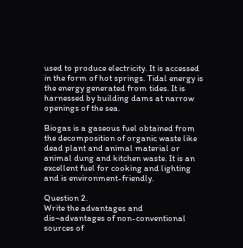used to produce electricity. It is accessed in the form of hot springs. Tidal energy is the energy generated from tides. It is harnessed by building dams at narrow openings of the sea.

Biogas is a gaseous fuel obtained from the decomposition of organic waste like dead plant and animal material or animal dung and kitchen waste. It is an excellent fuel for cooking and lighting and is environment-friendly.

Question 2.
Write the advantages and dis¬advantages of non-conventional sources of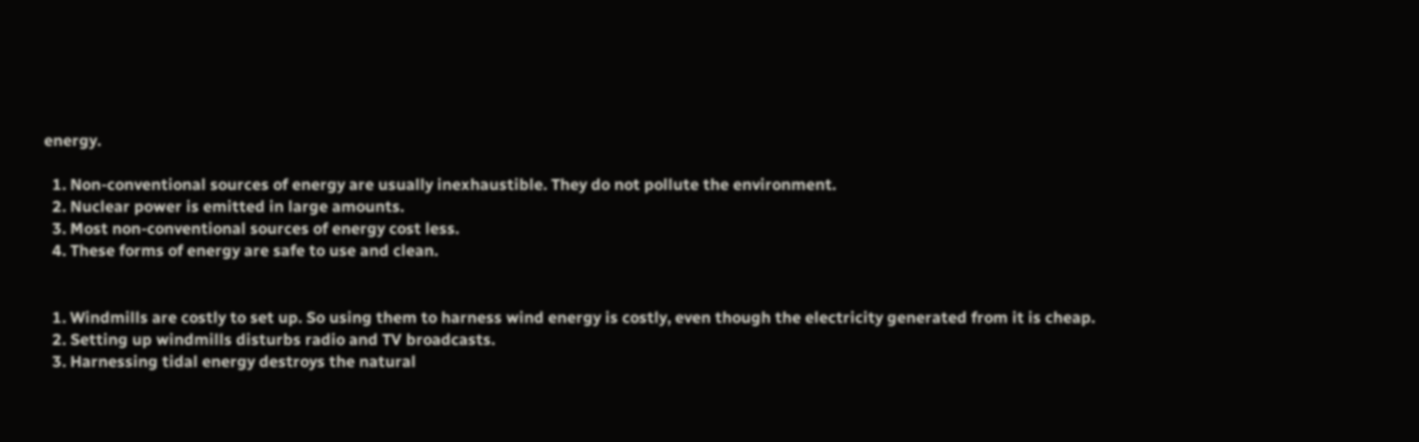energy.

  1. Non-conventional sources of energy are usually inexhaustible. They do not pollute the environment.
  2. Nuclear power is emitted in large amounts.
  3. Most non-conventional sources of energy cost less.
  4. These forms of energy are safe to use and clean.


  1. Windmills are costly to set up. So using them to harness wind energy is costly, even though the electricity generated from it is cheap.
  2. Setting up windmills disturbs radio and TV broadcasts.
  3. Harnessing tidal energy destroys the natural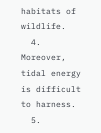habitats of wildlife.
  4. Moreover, tidal energy is difficult to harness.
  5.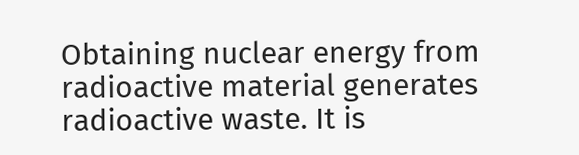Obtaining nuclear energy from radioactive material generates radioactive waste. It is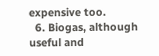expensive too.
  6. Biogas, although useful and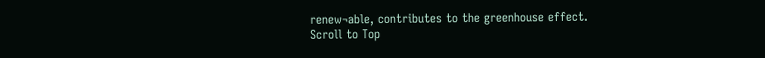renew¬able, contributes to the greenhouse effect.
Scroll to Top